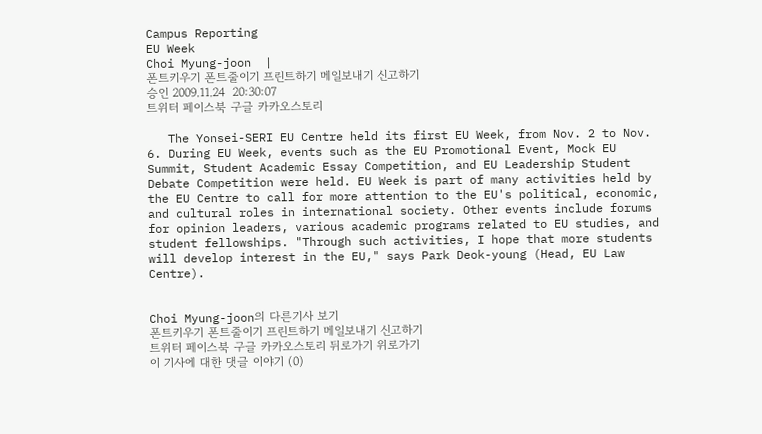Campus Reporting
EU Week
Choi Myung-joon  |
폰트키우기 폰트줄이기 프린트하기 메일보내기 신고하기
승인 2009.11.24  20:30:07
트위터 페이스북 구글 카카오스토리

   The Yonsei-SERI EU Centre held its first EU Week, from Nov. 2 to Nov. 6. During EU Week, events such as the EU Promotional Event, Mock EU Summit, Student Academic Essay Competition, and EU Leadership Student Debate Competition were held. EU Week is part of many activities held by the EU Centre to call for more attention to the EU's political, economic, and cultural roles in international society. Other events include forums for opinion leaders, various academic programs related to EU studies, and student fellowships. "Through such activities, I hope that more students will develop interest in the EU," says Park Deok-young (Head, EU Law Centre).


Choi Myung-joon의 다른기사 보기
폰트키우기 폰트줄이기 프린트하기 메일보내기 신고하기
트위터 페이스북 구글 카카오스토리 뒤로가기 위로가기
이 기사에 대한 댓글 이야기 (0)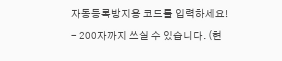자동등록방지용 코드를 입력하세요!
- 200자까지 쓰실 수 있습니다. (현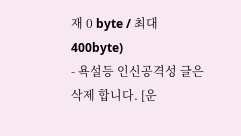재 0 byte / 최대 400byte)
- 욕설등 인신공격성 글은 삭제 합니다. [운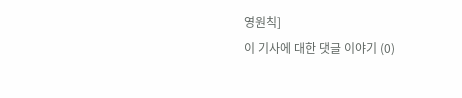영원칙]
이 기사에 대한 댓글 이야기 (0)